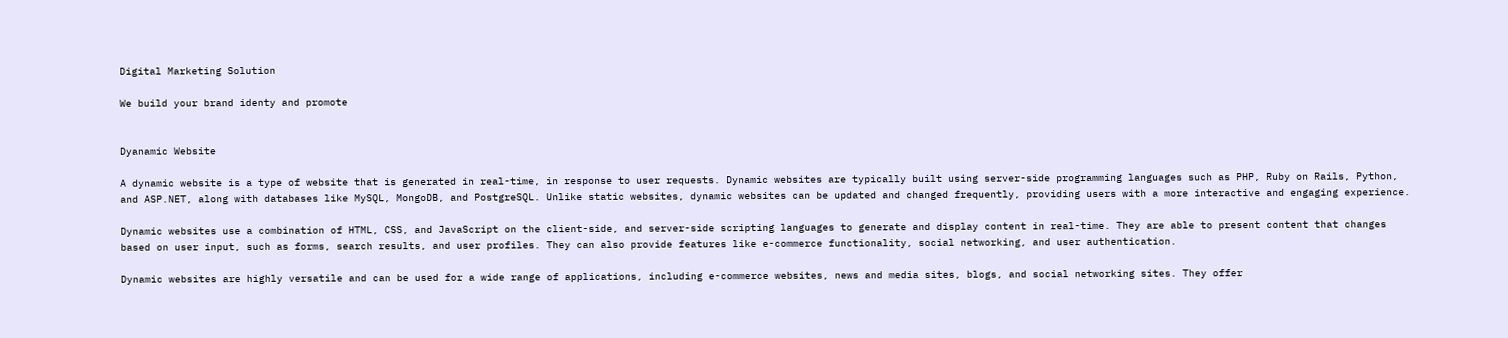Digital Marketing Solution

We build your brand identy and promote


Dyanamic Website

A dynamic website is a type of website that is generated in real-time, in response to user requests. Dynamic websites are typically built using server-side programming languages such as PHP, Ruby on Rails, Python, and ASP.NET, along with databases like MySQL, MongoDB, and PostgreSQL. Unlike static websites, dynamic websites can be updated and changed frequently, providing users with a more interactive and engaging experience.

Dynamic websites use a combination of HTML, CSS, and JavaScript on the client-side, and server-side scripting languages to generate and display content in real-time. They are able to present content that changes based on user input, such as forms, search results, and user profiles. They can also provide features like e-commerce functionality, social networking, and user authentication.

Dynamic websites are highly versatile and can be used for a wide range of applications, including e-commerce websites, news and media sites, blogs, and social networking sites. They offer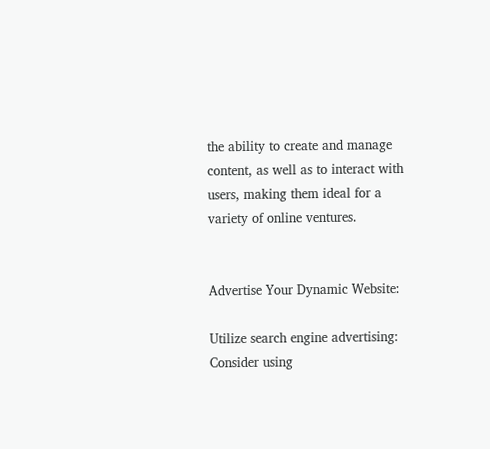the ability to create and manage content, as well as to interact with users, making them ideal for a variety of online ventures.


Advertise Your Dynamic Website:

Utilize search engine advertising: Consider using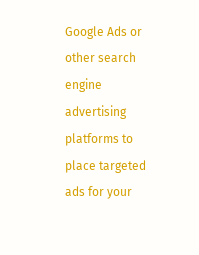Google Ads or other search engine advertising platforms to place targeted ads for your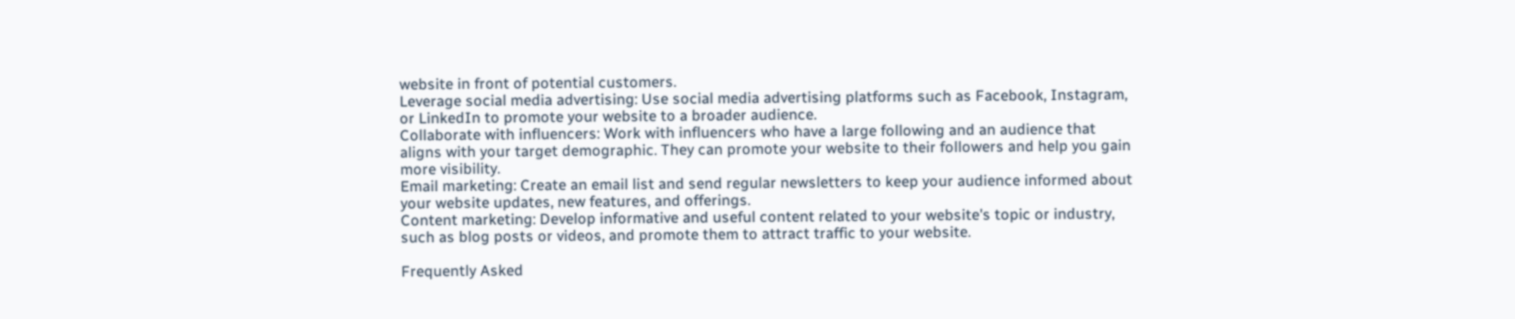website in front of potential customers.
Leverage social media advertising: Use social media advertising platforms such as Facebook, Instagram, or LinkedIn to promote your website to a broader audience.
Collaborate with influencers: Work with influencers who have a large following and an audience that aligns with your target demographic. They can promote your website to their followers and help you gain more visibility.
Email marketing: Create an email list and send regular newsletters to keep your audience informed about your website updates, new features, and offerings.
Content marketing: Develop informative and useful content related to your website's topic or industry, such as blog posts or videos, and promote them to attract traffic to your website.

Frequently Asked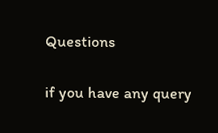Questions

if you have any query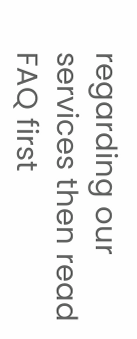regarding our services then read FAQ first